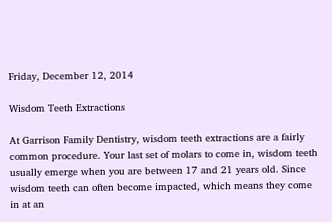Friday, December 12, 2014

Wisdom Teeth Extractions

At Garrison Family Dentistry, wisdom teeth extractions are a fairly common procedure. Your last set of molars to come in, wisdom teeth usually emerge when you are between 17 and 21 years old. Since wisdom teeth can often become impacted, which means they come in at an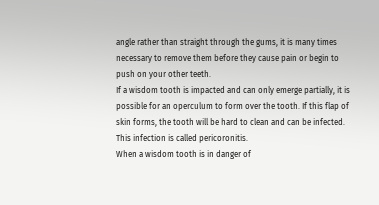angle rather than straight through the gums, it is many times necessary to remove them before they cause pain or begin to push on your other teeth.
If a wisdom tooth is impacted and can only emerge partially, it is possible for an operculum to form over the tooth. If this flap of skin forms, the tooth will be hard to clean and can be infected. This infection is called pericoronitis.
When a wisdom tooth is in danger of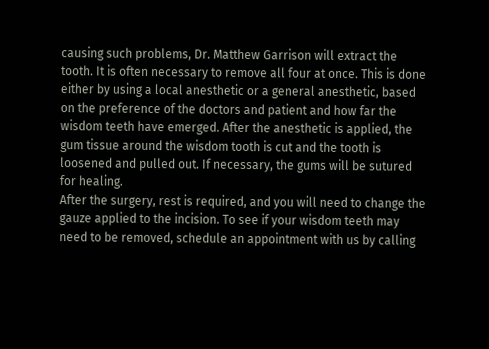causing such problems, Dr. Matthew Garrison will extract the tooth. It is often necessary to remove all four at once. This is done either by using a local anesthetic or a general anesthetic, based on the preference of the doctors and patient and how far the wisdom teeth have emerged. After the anesthetic is applied, the gum tissue around the wisdom tooth is cut and the tooth is loosened and pulled out. If necessary, the gums will be sutured for healing.
After the surgery, rest is required, and you will need to change the gauze applied to the incision. To see if your wisdom teeth may need to be removed, schedule an appointment with us by calling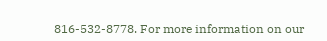816-532-8778. For more information on our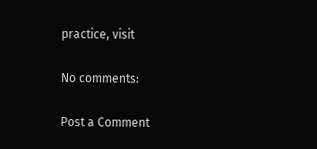practice, visit

No comments:

Post a Comment